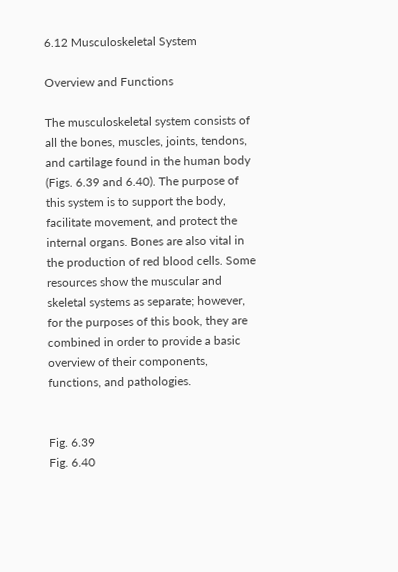6.12 Musculoskeletal System

Overview and Functions

The musculoskeletal system consists of all the bones, muscles, joints, tendons, and cartilage found in the human body (Figs. 6.39 and 6.40). The purpose of this system is to support the body, facilitate movement, and protect the internal organs. Bones are also vital in the production of red blood cells. Some resources show the muscular and skeletal systems as separate; however, for the purposes of this book, they are combined in order to provide a basic overview of their components, functions, and pathologies.


Fig. 6.39
Fig. 6.40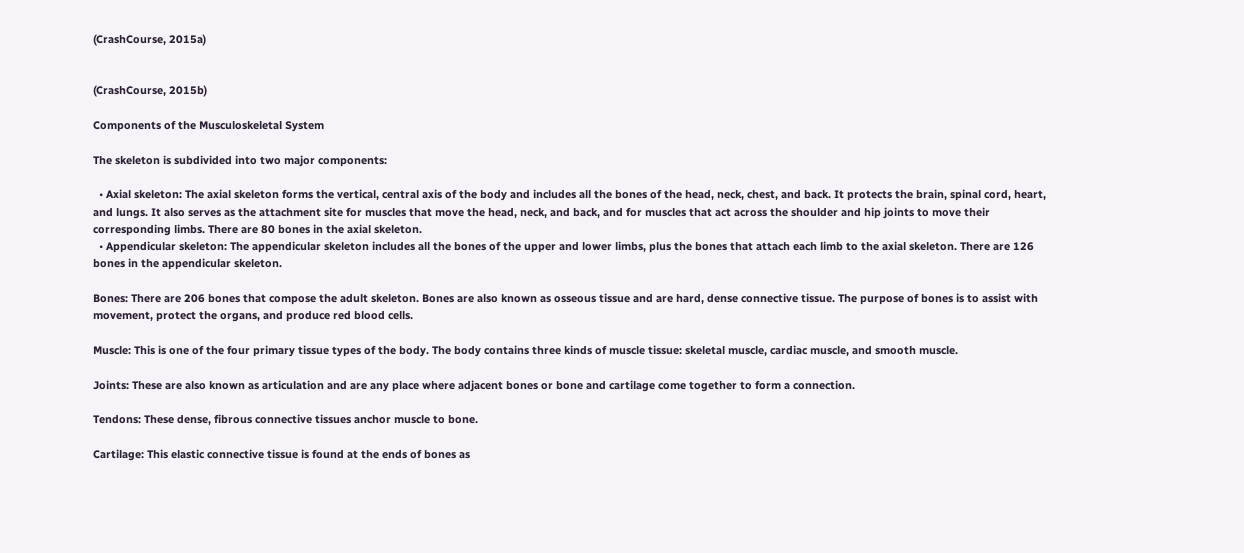(CrashCourse, 2015a)


(CrashCourse, 2015b)

Components of the Musculoskeletal System

The skeleton is subdivided into two major components:

  • Axial skeleton: The axial skeleton forms the vertical, central axis of the body and includes all the bones of the head, neck, chest, and back. It protects the brain, spinal cord, heart, and lungs. It also serves as the attachment site for muscles that move the head, neck, and back, and for muscles that act across the shoulder and hip joints to move their corresponding limbs. There are 80 bones in the axial skeleton.
  • Appendicular skeleton: The appendicular skeleton includes all the bones of the upper and lower limbs, plus the bones that attach each limb to the axial skeleton. There are 126 bones in the appendicular skeleton.

Bones: There are 206 bones that compose the adult skeleton. Bones are also known as osseous tissue and are hard, dense connective tissue. The purpose of bones is to assist with movement, protect the organs, and produce red blood cells.

Muscle: This is one of the four primary tissue types of the body. The body contains three kinds of muscle tissue: skeletal muscle, cardiac muscle, and smooth muscle.

Joints: These are also known as articulation and are any place where adjacent bones or bone and cartilage come together to form a connection.

Tendons: These dense, fibrous connective tissues anchor muscle to bone.

Cartilage: This elastic connective tissue is found at the ends of bones as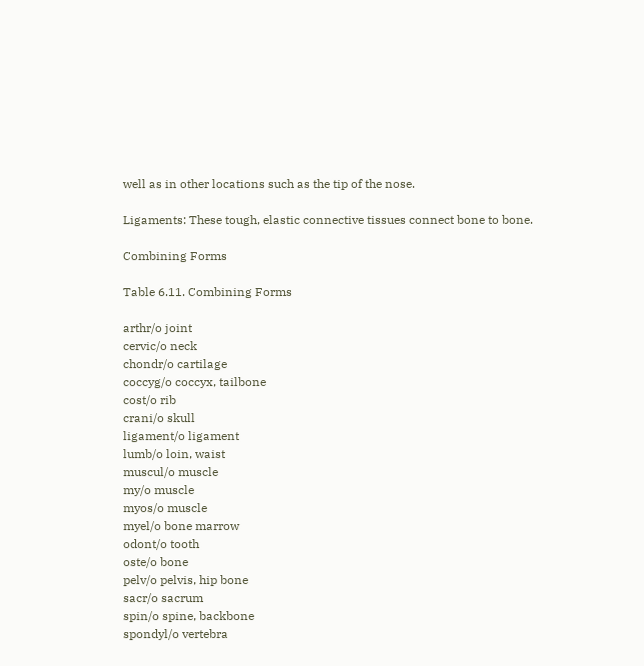well as in other locations such as the tip of the nose.

Ligaments: These tough, elastic connective tissues connect bone to bone.

Combining Forms

Table 6.11. Combining Forms

arthr/o joint
cervic/o neck
chondr/o cartilage
coccyg/o coccyx, tailbone
cost/o rib
crani/o skull
ligament/o ligament
lumb/o loin, waist
muscul/o muscle
my/o muscle
myos/o muscle
myel/o bone marrow
odont/o tooth
oste/o bone
pelv/o pelvis, hip bone
sacr/o sacrum
spin/o spine, backbone
spondyl/o vertebra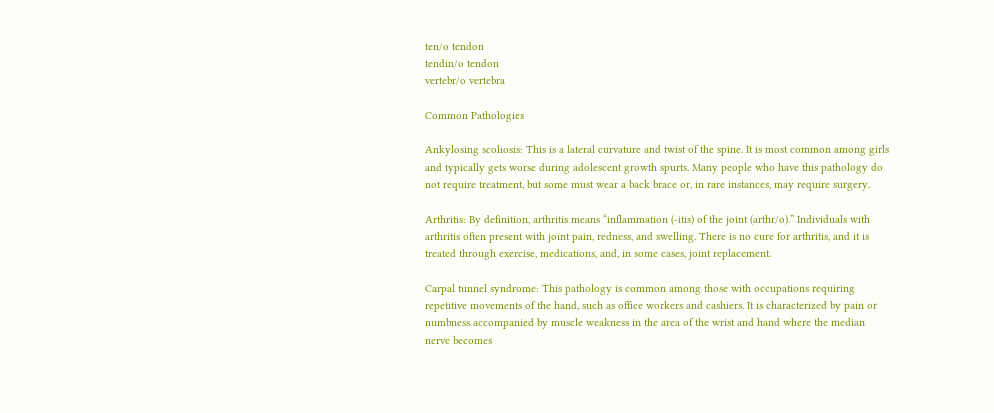ten/o tendon
tendin/o tendon
vertebr/o vertebra

Common Pathologies

Ankylosing scoliosis: This is a lateral curvature and twist of the spine. It is most common among girls and typically gets worse during adolescent growth spurts. Many people who have this pathology do not require treatment, but some must wear a back brace or, in rare instances, may require surgery.

Arthritis: By definition, arthritis means “inflammation (-itis) of the joint (arthr/o).” Individuals with arthritis often present with joint pain, redness, and swelling. There is no cure for arthritis, and it is treated through exercise, medications, and, in some cases, joint replacement.

Carpal tunnel syndrome: This pathology is common among those with occupations requiring repetitive movements of the hand, such as office workers and cashiers. It is characterized by pain or numbness accompanied by muscle weakness in the area of the wrist and hand where the median nerve becomes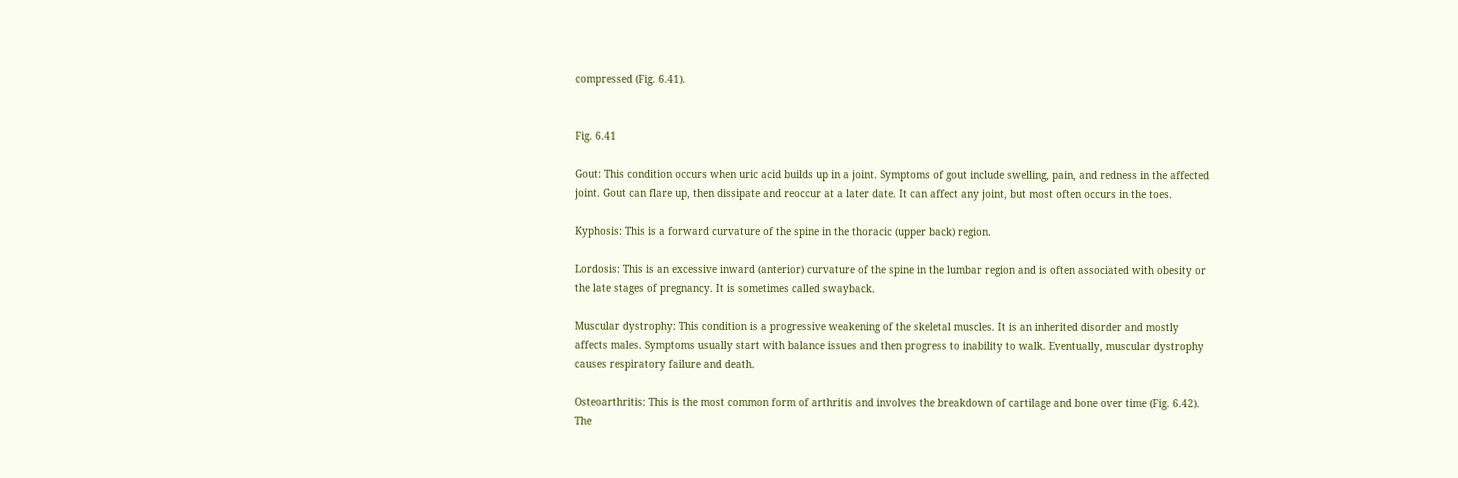compressed (Fig. 6.41).


Fig. 6.41

Gout: This condition occurs when uric acid builds up in a joint. Symptoms of gout include swelling, pain, and redness in the affected joint. Gout can flare up, then dissipate and reoccur at a later date. It can affect any joint, but most often occurs in the toes.

Kyphosis: This is a forward curvature of the spine in the thoracic (upper back) region.

Lordosis: This is an excessive inward (anterior) curvature of the spine in the lumbar region and is often associated with obesity or the late stages of pregnancy. It is sometimes called swayback.

Muscular dystrophy: This condition is a progressive weakening of the skeletal muscles. It is an inherited disorder and mostly affects males. Symptoms usually start with balance issues and then progress to inability to walk. Eventually, muscular dystrophy causes respiratory failure and death.

Osteoarthritis: This is the most common form of arthritis and involves the breakdown of cartilage and bone over time (Fig. 6.42). The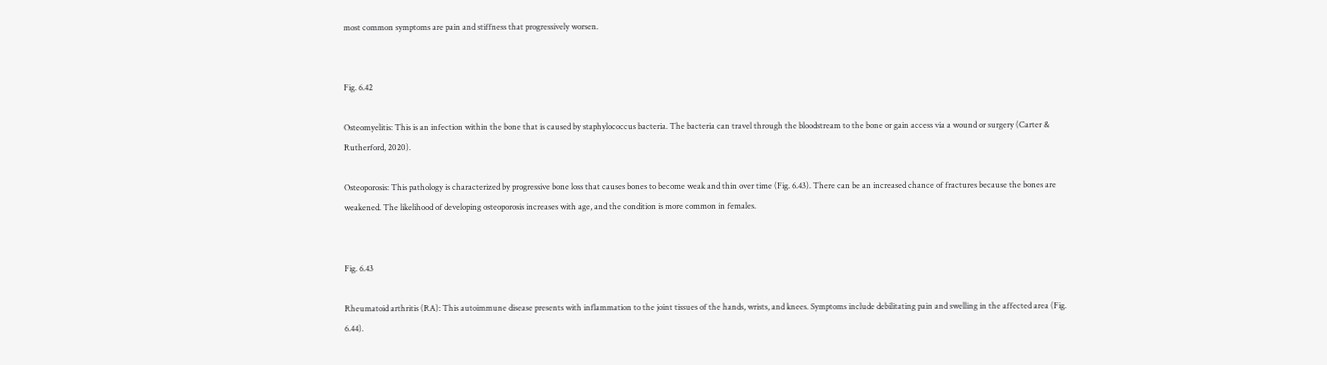most common symptoms are pain and stiffness that progressively worsen.


Fig. 6.42

Osteomyelitis: This is an infection within the bone that is caused by staphylococcus bacteria. The bacteria can travel through the bloodstream to the bone or gain access via a wound or surgery (Carter & Rutherford, 2020).

Osteoporosis: This pathology is characterized by progressive bone loss that causes bones to become weak and thin over time (Fig. 6.43). There can be an increased chance of fractures because the bones are weakened. The likelihood of developing osteoporosis increases with age, and the condition is more common in females.


Fig. 6.43

Rheumatoid arthritis (RA): This autoimmune disease presents with inflammation to the joint tissues of the hands, wrists, and knees. Symptoms include debilitating pain and swelling in the affected area (Fig. 6.44).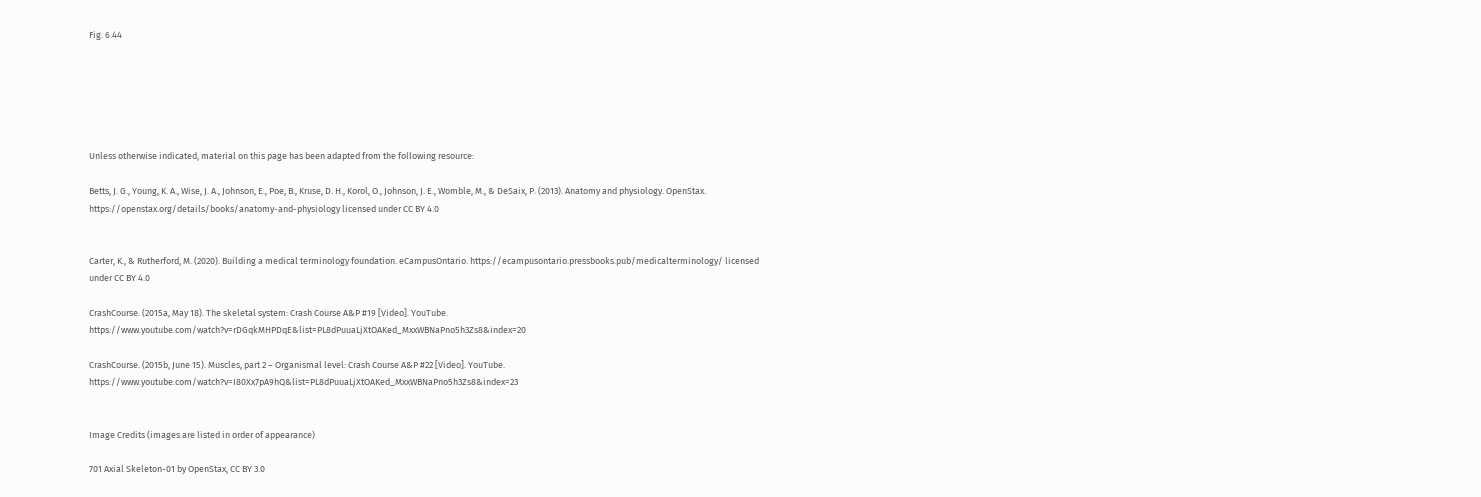Fig. 6.44






Unless otherwise indicated, material on this page has been adapted from the following resource:

Betts, J. G., Young, K. A., Wise, J. A., Johnson, E., Poe, B., Kruse, D. H., Korol, O., Johnson, J. E., Womble, M., & DeSaix, P. (2013). Anatomy and physiology. OpenStax. https://openstax.org/details/books/anatomy-and-physiology licensed under CC BY 4.0


Carter, K., & Rutherford, M. (2020). Building a medical terminology foundation. eCampusOntario. https://ecampusontario.pressbooks.pub/medicalterminology/ licensed under CC BY 4.0

CrashCourse. (2015a, May 18). The skeletal system: Crash Course A&P #19 [Video]. YouTube. https://www.youtube.com/watch?v=rDGqkMHPDqE&list=PL8dPuuaLjXtOAKed_MxxWBNaPno5h3Zs8&index=20

CrashCourse. (2015b, June 15). Muscles, part 2 – Organismal level: Crash Course A&P #22 [Video]. YouTube. https://www.youtube.com/watch?v=I80Xx7pA9hQ&list=PL8dPuuaLjXtOAKed_MxxWBNaPno5h3Zs8&index=23


Image Credits (images are listed in order of appearance)

701 Axial Skeleton-01 by OpenStax, CC BY 3.0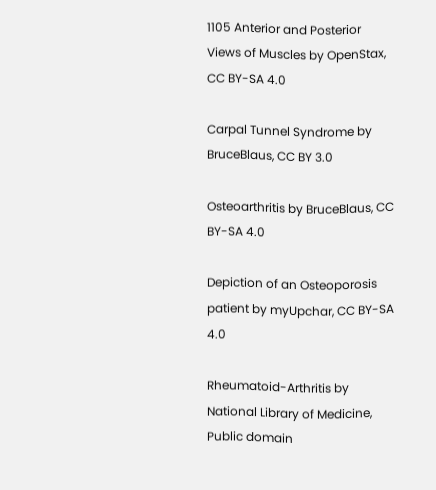1105 Anterior and Posterior Views of Muscles by OpenStax, CC BY-SA 4.0

Carpal Tunnel Syndrome by BruceBlaus, CC BY 3.0

Osteoarthritis by BruceBlaus, CC BY-SA 4.0

Depiction of an Osteoporosis patient by myUpchar, CC BY-SA 4.0

Rheumatoid-Arthritis by National Library of Medicine, Public domain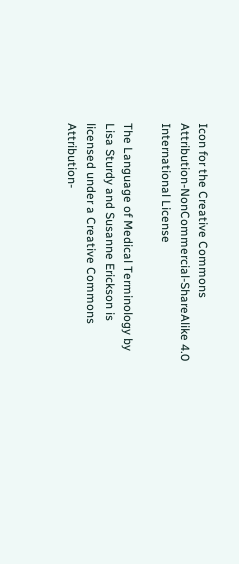Icon for the Creative Commons Attribution-NonCommercial-ShareAlike 4.0 International License

The Language of Medical Terminology by Lisa Sturdy and Susanne Erickson is licensed under a Creative Commons Attribution-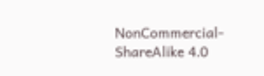NonCommercial-ShareAlike 4.0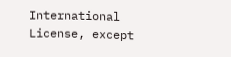International License, except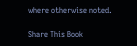where otherwise noted.

Share This Book